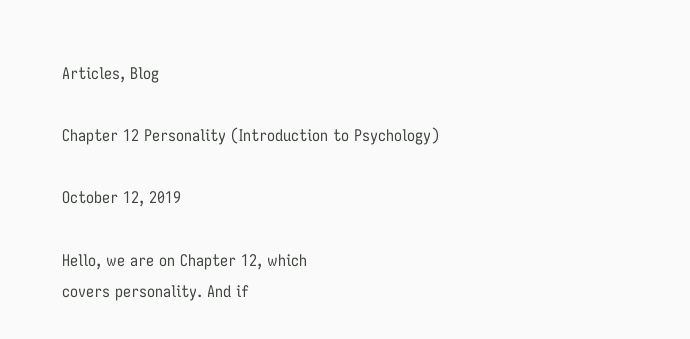Articles, Blog

Chapter 12 Personality (Introduction to Psychology)

October 12, 2019

Hello, we are on Chapter 12, which
covers personality. And if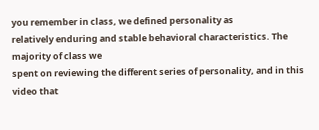you remember in class, we defined personality as
relatively enduring and stable behavioral characteristics. The majority of class we
spent on reviewing the different series of personality, and in this video that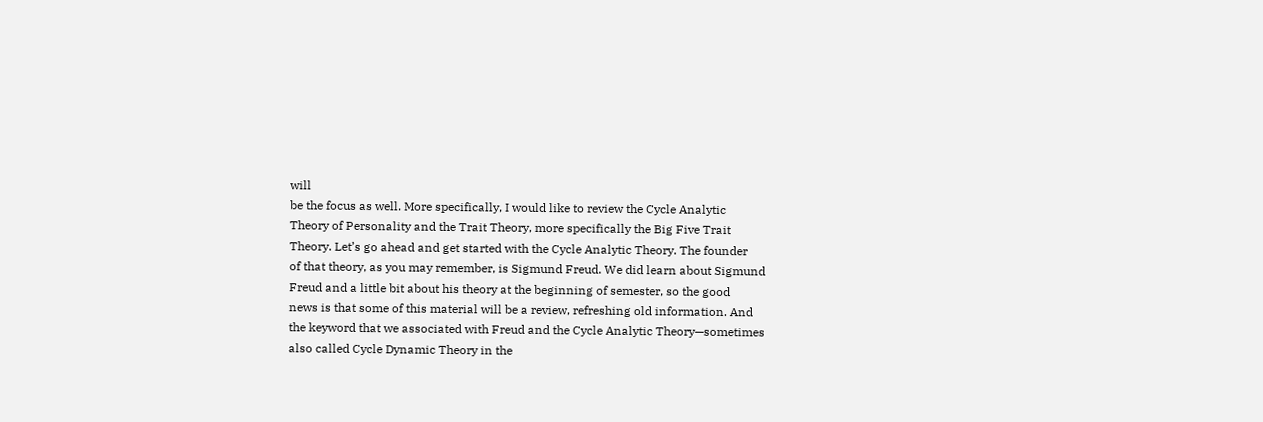will
be the focus as well. More specifically, I would like to review the Cycle Analytic
Theory of Personality and the Trait Theory, more specifically the Big Five Trait
Theory. Let’s go ahead and get started with the Cycle Analytic Theory. The founder
of that theory, as you may remember, is Sigmund Freud. We did learn about Sigmund
Freud and a little bit about his theory at the beginning of semester, so the good
news is that some of this material will be a review, refreshing old information. And
the keyword that we associated with Freud and the Cycle Analytic Theory—sometimes
also called Cycle Dynamic Theory in the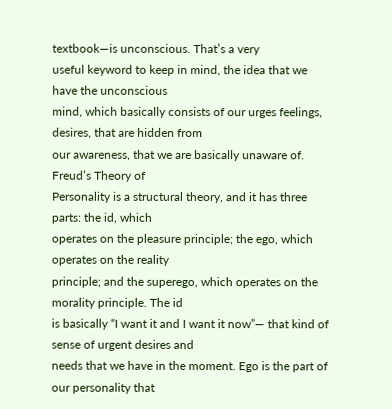textbook—is unconscious. That’s a very
useful keyword to keep in mind, the idea that we have the unconscious
mind, which basically consists of our urges feelings, desires, that are hidden from
our awareness, that we are basically unaware of. Freud’s Theory of
Personality is a structural theory, and it has three parts: the id, which
operates on the pleasure principle; the ego, which operates on the reality
principle; and the superego, which operates on the morality principle. The id
is basically “I want it and I want it now”— that kind of sense of urgent desires and
needs that we have in the moment. Ego is the part of our personality that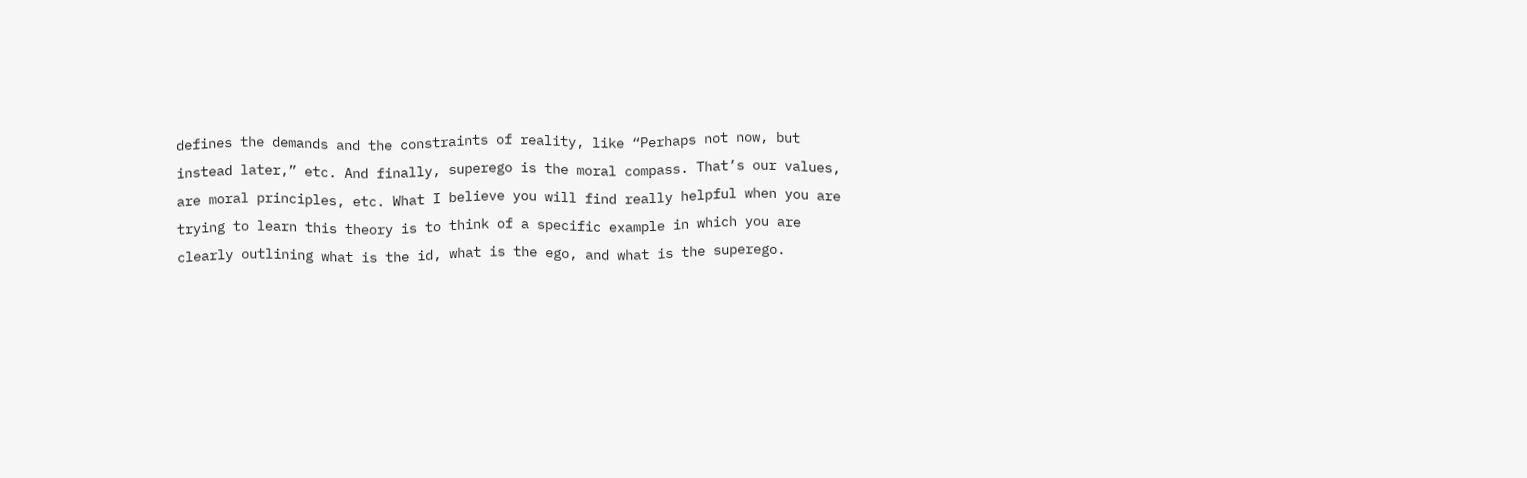defines the demands and the constraints of reality, like “Perhaps not now, but
instead later,” etc. And finally, superego is the moral compass. That’s our values,
are moral principles, etc. What I believe you will find really helpful when you are
trying to learn this theory is to think of a specific example in which you are
clearly outlining what is the id, what is the ego, and what is the superego.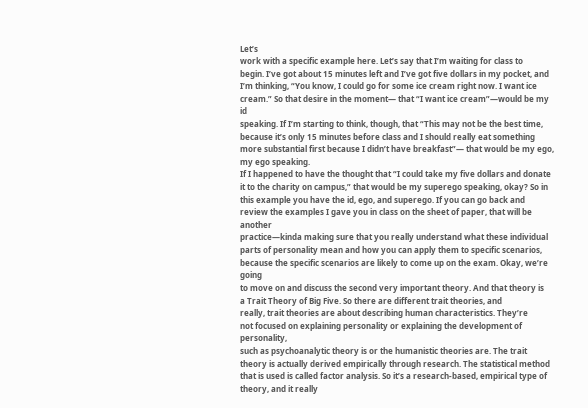Let’s
work with a specific example here. Let’s say that I’m waiting for class to
begin. I’ve got about 15 minutes left and I’ve got five dollars in my pocket, and
I’m thinking, “You know, I could go for some ice cream right now. I want ice
cream.” So that desire in the moment— that “I want ice cream”—would be my id
speaking. If I’m starting to think, though, that “This may not be the best time,
because it’s only 15 minutes before class and I should really eat something
more substantial first because I didn’t have breakfast”— that would be my ego, my ego speaking.
If I happened to have the thought that “I could take my five dollars and donate
it to the charity on campus,” that would be my superego speaking, okay? So in
this example you have the id, ego, and superego. If you can go back and
review the examples I gave you in class on the sheet of paper, that will be another
practice—kinda making sure that you really understand what these individual
parts of personality mean and how you can apply them to specific scenarios,
because the specific scenarios are likely to come up on the exam. Okay, we’re going
to move on and discuss the second very important theory. And that theory is
a Trait Theory of Big Five. So there are different trait theories, and
really, trait theories are about describing human characteristics. They’re
not focused on explaining personality or explaining the development of personality,
such as psychoanalytic theory is or the humanistic theories are. The trait
theory is actually derived empirically through research. The statistical method
that is used is called factor analysis. So it’s a research-based, empirical type of
theory, and it really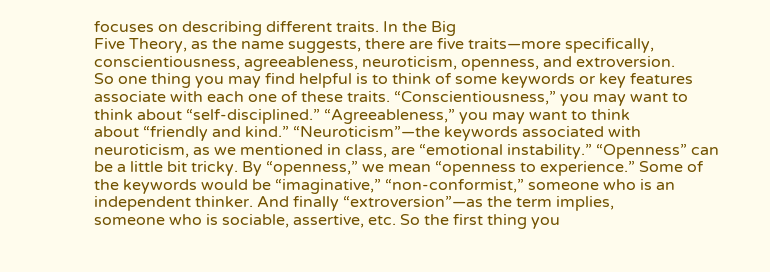focuses on describing different traits. In the Big
Five Theory, as the name suggests, there are five traits—more specifically,
conscientiousness, agreeableness, neuroticism, openness, and extroversion.
So one thing you may find helpful is to think of some keywords or key features
associate with each one of these traits. “Conscientiousness,” you may want to
think about “self-disciplined.” “Agreeableness,” you may want to think
about “friendly and kind.” “Neuroticism”—the keywords associated with
neuroticism, as we mentioned in class, are “emotional instability.” “Openness” can
be a little bit tricky. By “openness,” we mean “openness to experience.” Some of
the keywords would be “imaginative,” “non-conformist,” someone who is an
independent thinker. And finally “extroversion”—as the term implies,
someone who is sociable, assertive, etc. So the first thing you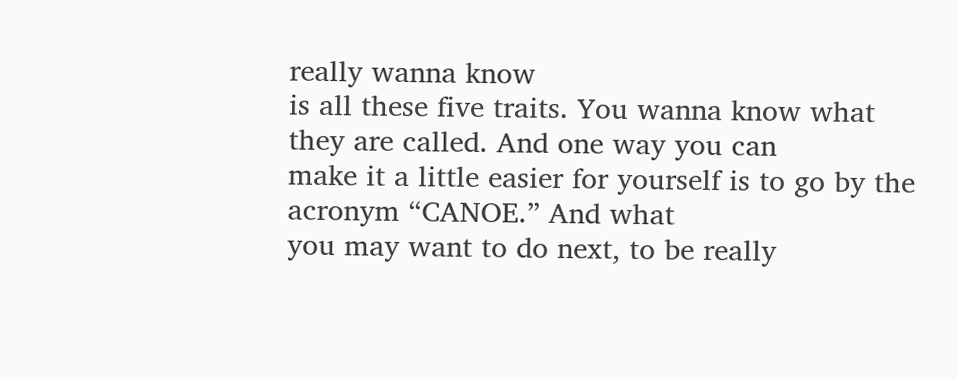really wanna know
is all these five traits. You wanna know what they are called. And one way you can
make it a little easier for yourself is to go by the acronym “CANOE.” And what
you may want to do next, to be really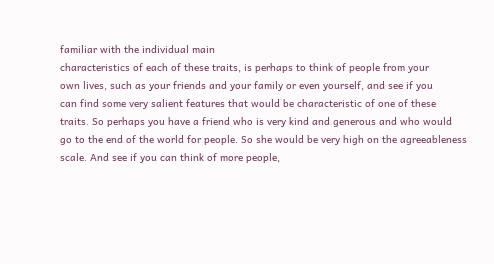familiar with the individual main
characteristics of each of these traits, is perhaps to think of people from your
own lives, such as your friends and your family or even yourself, and see if you
can find some very salient features that would be characteristic of one of these
traits. So perhaps you have a friend who is very kind and generous and who would
go to the end of the world for people. So she would be very high on the agreeableness
scale. And see if you can think of more people,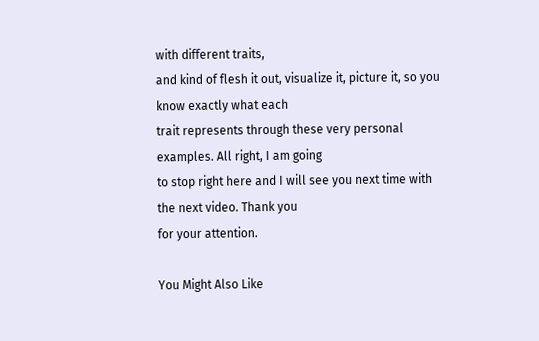with different traits,
and kind of flesh it out, visualize it, picture it, so you know exactly what each
trait represents through these very personal examples. All right, I am going
to stop right here and I will see you next time with the next video. Thank you
for your attention.

You Might Also Like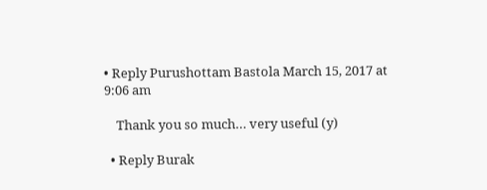• Reply Purushottam Bastola March 15, 2017 at 9:06 am

    Thank you so much… very useful (y)

  • Reply Burak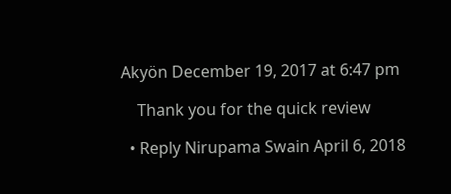Akyön December 19, 2017 at 6:47 pm

    Thank you for the quick review

  • Reply Nirupama Swain April 6, 2018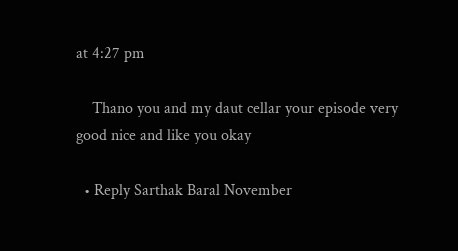at 4:27 pm

    Thano you and my daut cellar your episode very good nice and like you okay

  • Reply Sarthak Baral November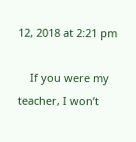12, 2018 at 2:21 pm

    If you were my teacher, I won’t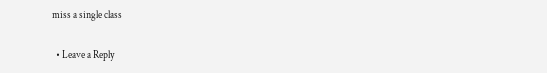miss a single class

  • Leave a Reply